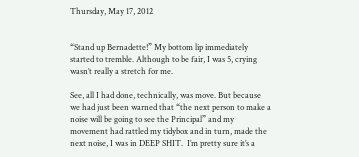Thursday, May 17, 2012


“Stand up Bernadette!” My bottom lip immediately started to tremble. Although to be fair, I was 5, crying wasn’t really a stretch for me.

See, all I had done, technically, was move. But because we had just been warned that “the next person to make a noise will be going to see the Principal” and my movement had rattled my tidybox and in turn, made the next noise, I was in DEEP SHIT.  I’m pretty sure it’s a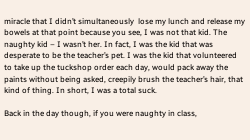miracle that I didn’t simultaneously  lose my lunch and release my bowels at that point because you see, I was not that kid. The naughty kid – I wasn’t her. In fact, I was the kid that was desperate to be the teacher’s pet. I was the kid that volunteered to take up the tuckshop order each day, would pack away the paints without being asked, creepily brush the teacher’s hair, that kind of thing. In short, I was a total suck.

Back in the day though, if you were naughty in class,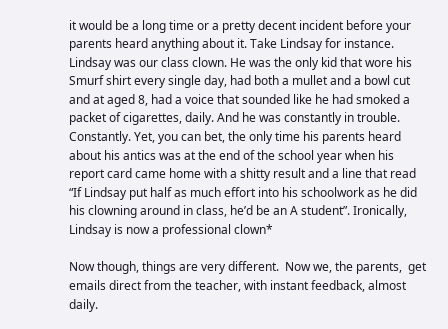it would be a long time or a pretty decent incident before your parents heard anything about it. Take Lindsay for instance. Lindsay was our class clown. He was the only kid that wore his Smurf shirt every single day, had both a mullet and a bowl cut and at aged 8, had a voice that sounded like he had smoked a packet of cigarettes, daily. And he was constantly in trouble. Constantly. Yet, you can bet, the only time his parents heard about his antics was at the end of the school year when his report card came home with a shitty result and a line that read “If Lindsay put half as much effort into his schoolwork as he did his clowning around in class, he’d be an A student”. Ironically, Lindsay is now a professional clown*

Now though, things are very different.  Now we, the parents,  get emails direct from the teacher, with instant feedback, almost daily.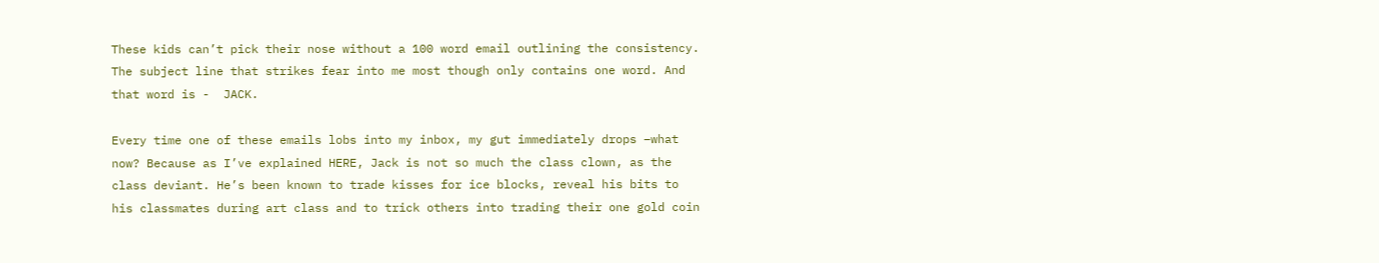These kids can’t pick their nose without a 100 word email outlining the consistency.  The subject line that strikes fear into me most though only contains one word. And that word is -  JACK.

Every time one of these emails lobs into my inbox, my gut immediately drops –what now? Because as I’ve explained HERE, Jack is not so much the class clown, as the class deviant. He’s been known to trade kisses for ice blocks, reveal his bits to his classmates during art class and to trick others into trading their one gold coin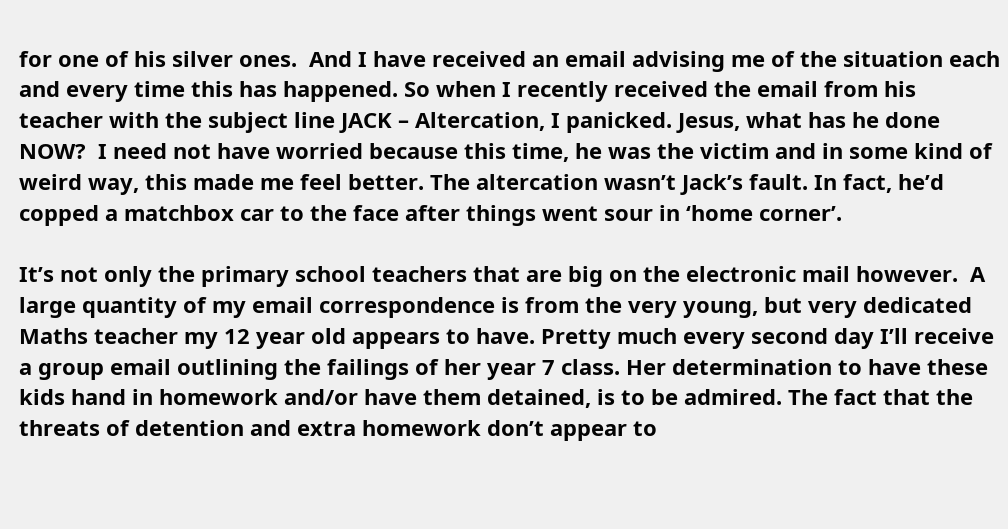for one of his silver ones.  And I have received an email advising me of the situation each and every time this has happened. So when I recently received the email from his teacher with the subject line JACK – Altercation, I panicked. Jesus, what has he done NOW?  I need not have worried because this time, he was the victim and in some kind of weird way, this made me feel better. The altercation wasn’t Jack’s fault. In fact, he’d copped a matchbox car to the face after things went sour in ‘home corner’.

It’s not only the primary school teachers that are big on the electronic mail however.  A large quantity of my email correspondence is from the very young, but very dedicated Maths teacher my 12 year old appears to have. Pretty much every second day I’ll receive a group email outlining the failings of her year 7 class. Her determination to have these kids hand in homework and/or have them detained, is to be admired. The fact that the threats of detention and extra homework don’t appear to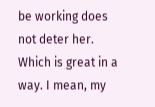be working does not deter her. Which is great in a way. I mean, my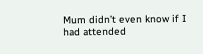Mum didn’t even know if I had attended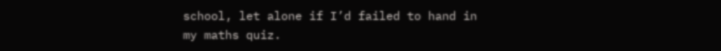school, let alone if I’d failed to hand in my maths quiz.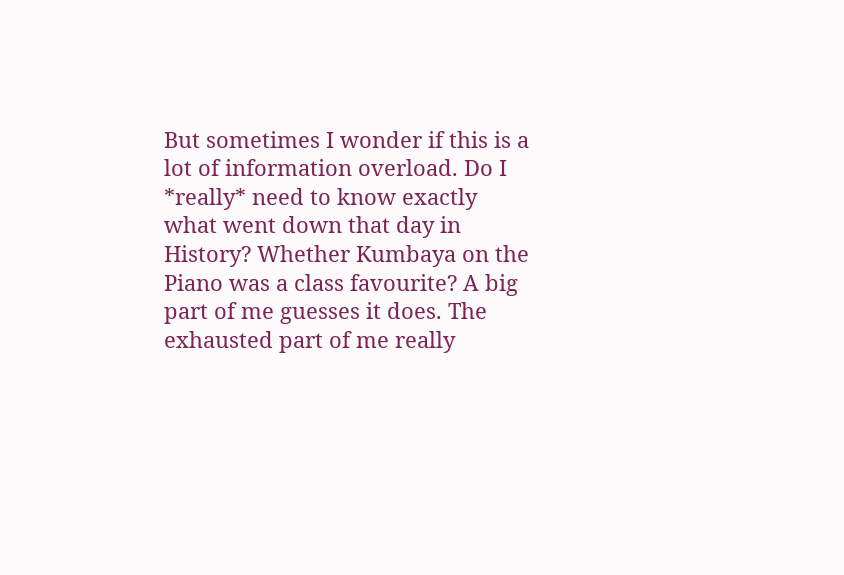But sometimes I wonder if this is a lot of information overload. Do I *really* need to know exactly what went down that day in History? Whether Kumbaya on the Piano was a class favourite? A big part of me guesses it does. The exhausted part of me really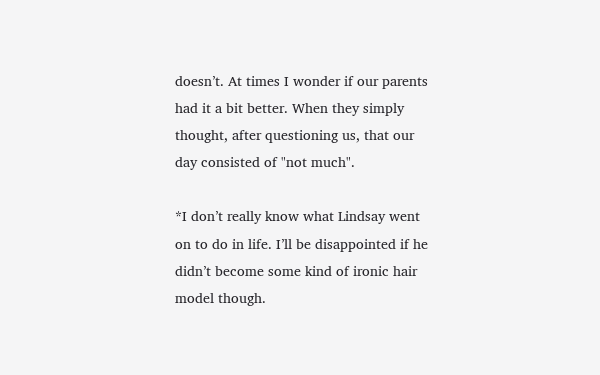doesn’t. At times I wonder if our parents had it a bit better. When they simply thought, after questioning us, that our day consisted of "not much".

*I don’t really know what Lindsay went on to do in life. I’ll be disappointed if he didn’t become some kind of ironic hair model though.